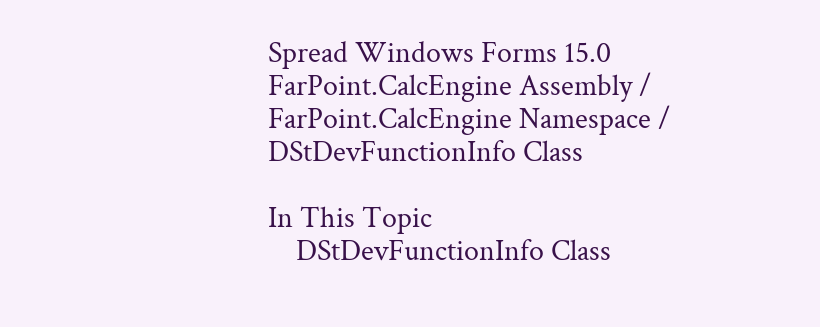Spread Windows Forms 15.0
FarPoint.CalcEngine Assembly / FarPoint.CalcEngine Namespace / DStDevFunctionInfo Class

In This Topic
    DStDevFunctionInfo Class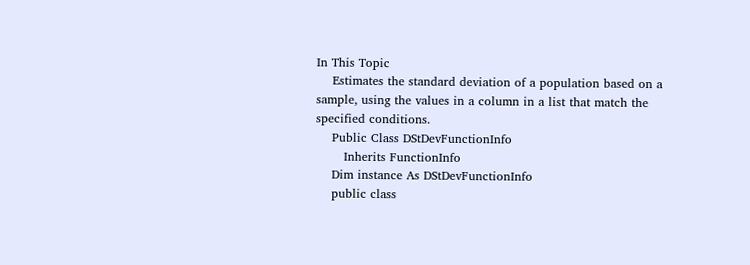In This Topic
    Estimates the standard deviation of a population based on a sample, using the values in a column in a list that match the specified conditions.
    Public Class DStDevFunctionInfo
       Inherits FunctionInfo
    Dim instance As DStDevFunctionInfo
    public class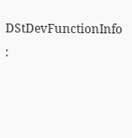DStDevFunctionInfo :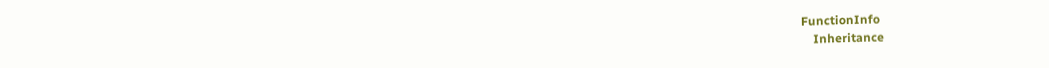FunctionInfo
    Inheritance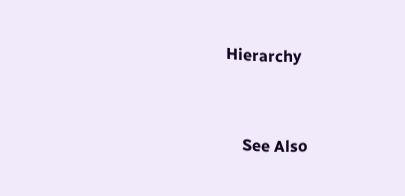Hierarchy


    See Also